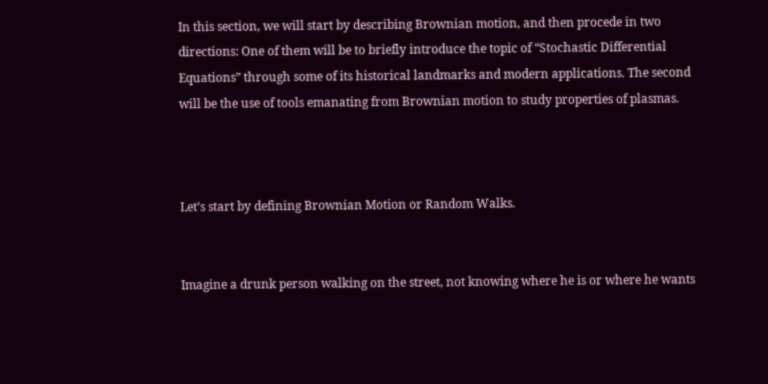In this section, we will start by describing Brownian motion, and then procede in two directions: One of them will be to briefly introduce the topic of “Stochastic Differential Equations” through some of its historical landmarks and modern applications. The second will be the use of tools emanating from Brownian motion to study properties of plasmas.



Let’s start by defining Brownian Motion or Random Walks.


Imagine a drunk person walking on the street, not knowing where he is or where he wants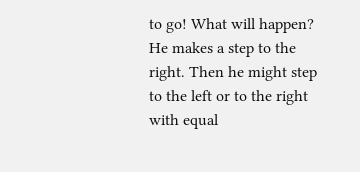to go! What will happen? He makes a step to the right. Then he might step to the left or to the right with equal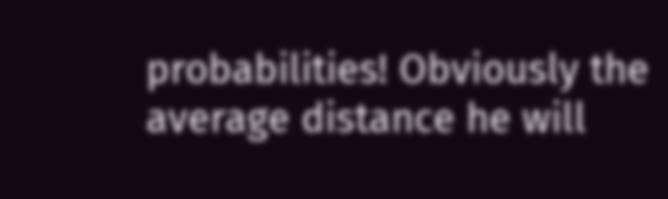probabilities! Obviously the average distance he will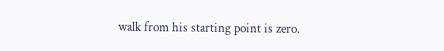walk from his starting point is zero.